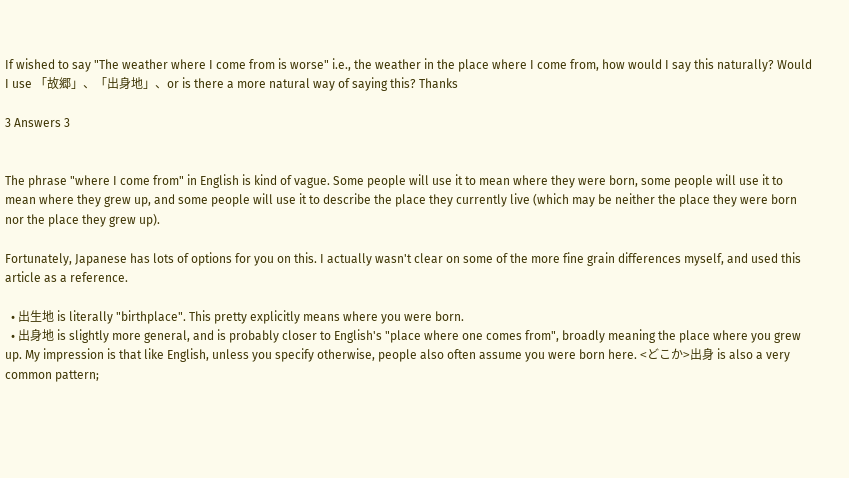If wished to say "The weather where I come from is worse" i.e., the weather in the place where I come from, how would I say this naturally? Would I use 「故郷」、「出身地」、or is there a more natural way of saying this? Thanks

3 Answers 3


The phrase "where I come from" in English is kind of vague. Some people will use it to mean where they were born, some people will use it to mean where they grew up, and some people will use it to describe the place they currently live (which may be neither the place they were born nor the place they grew up).

Fortunately, Japanese has lots of options for you on this. I actually wasn't clear on some of the more fine grain differences myself, and used this article as a reference.

  • 出生地 is literally "birthplace". This pretty explicitly means where you were born.
  • 出身地 is slightly more general, and is probably closer to English's "place where one comes from", broadly meaning the place where you grew up. My impression is that like English, unless you specify otherwise, people also often assume you were born here. <どこか>出身 is also a very common pattern;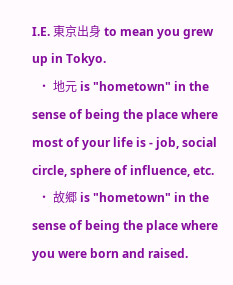I.E. 東京出身 to mean you grew up in Tokyo.
  • 地元 is "hometown" in the sense of being the place where most of your life is - job, social circle, sphere of influence, etc.
  • 故郷 is "hometown" in the sense of being the place where you were born and raised.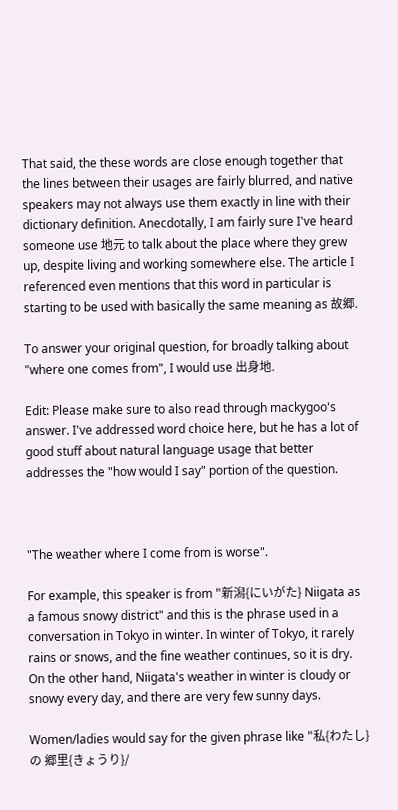That said, the these words are close enough together that the lines between their usages are fairly blurred, and native speakers may not always use them exactly in line with their dictionary definition. Anecdotally, I am fairly sure I've heard someone use 地元 to talk about the place where they grew up, despite living and working somewhere else. The article I referenced even mentions that this word in particular is starting to be used with basically the same meaning as 故郷.

To answer your original question, for broadly talking about "where one comes from", I would use 出身地.

Edit: Please make sure to also read through mackygoo's answer. I've addressed word choice here, but he has a lot of good stuff about natural language usage that better addresses the "how would I say" portion of the question.



"The weather where I come from is worse".

For example, this speaker is from "新潟{にいがた} Niigata as a famous snowy district" and this is the phrase used in a conversation in Tokyo in winter. In winter of Tokyo, it rarely rains or snows, and the fine weather continues, so it is dry. On the other hand, Niigata's weather in winter is cloudy or snowy every day, and there are very few sunny days.

Women/ladies would say for the given phrase like "私{わたし}の 郷里{きょうり}/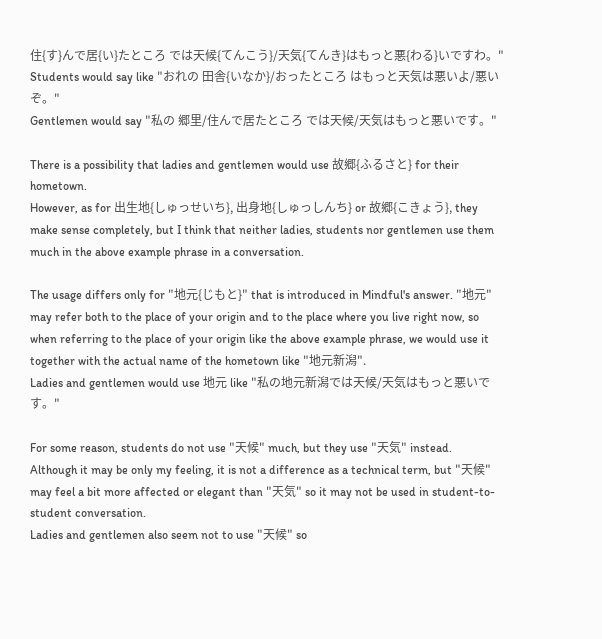住{す}んで居{い}たところ では天候{てんこう}/天気{てんき}はもっと悪{わる}いですわ。"
Students would say like "おれの 田舎{いなか}/おったところ はもっと天気は悪いよ/悪いぞ。"
Gentlemen would say "私の 郷里/住んで居たところ では天候/天気はもっと悪いです。"

There is a possibility that ladies and gentlemen would use 故郷{ふるさと} for their hometown.
However, as for 出生地{しゅっせいち}, 出身地{しゅっしんち} or 故郷{こきょう}, they make sense completely, but I think that neither ladies, students nor gentlemen use them much in the above example phrase in a conversation.

The usage differs only for "地元{じもと}" that is introduced in Mindful's answer. "地元" may refer both to the place of your origin and to the place where you live right now, so when referring to the place of your origin like the above example phrase, we would use it together with the actual name of the hometown like "地元新潟".
Ladies and gentlemen would use 地元 like "私の地元新潟では天候/天気はもっと悪いです。"

For some reason, students do not use "天候" much, but they use "天気" instead.
Although it may be only my feeling, it is not a difference as a technical term, but "天候" may feel a bit more affected or elegant than "天気" so it may not be used in student-to-student conversation.
Ladies and gentlemen also seem not to use "天候" so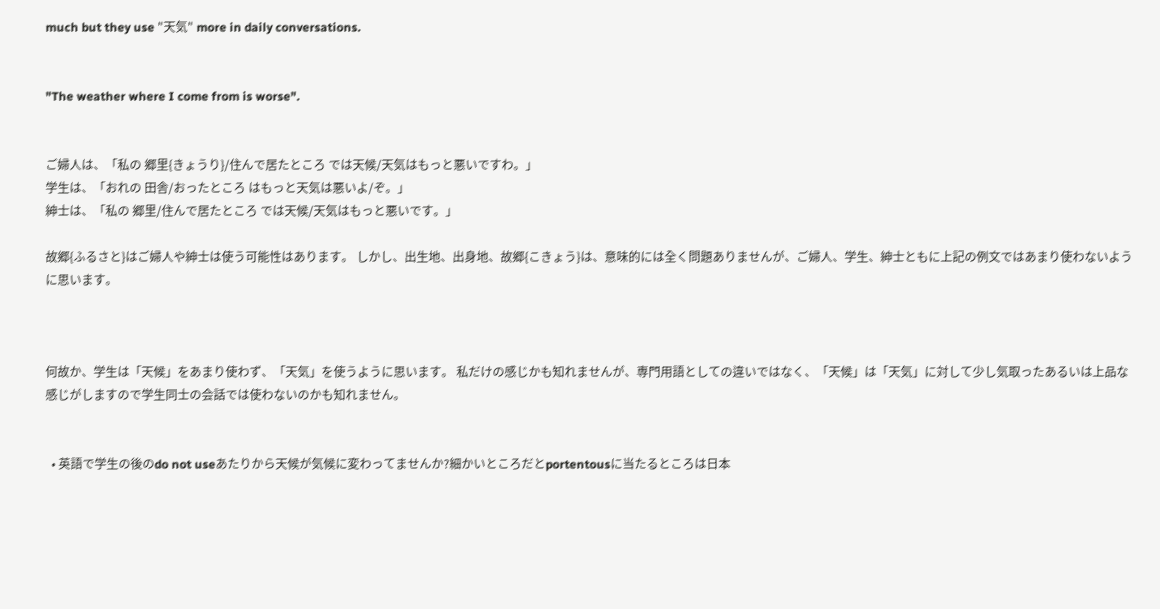much but they use "天気" more in daily conversations.


"The weather where I come from is worse".


ご婦人は、「私の 郷里{きょうり}/住んで居たところ では天候/天気はもっと悪いですわ。」
学生は、「おれの 田舎/おったところ はもっと天気は悪いよ/ぞ。」
紳士は、「私の 郷里/住んで居たところ では天候/天気はもっと悪いです。」

故郷{ふるさと}はご婦人や紳士は使う可能性はあります。 しかし、出生地、出身地、故郷{こきょう}は、意味的には全く問題ありませんが、ご婦人、学生、紳士ともに上記の例文ではあまり使わないように思います。



何故か、学生は「天候」をあまり使わず、「天気」を使うように思います。 私だけの感じかも知れませんが、専門用語としての違いではなく、「天候」は「天気」に対して少し気取ったあるいは上品な感じがしますので学生同士の会話では使わないのかも知れません。


  • 英語で学生の後のdo not useあたりから天候が気候に変わってませんか?細かいところだとportentousに当たるところは日本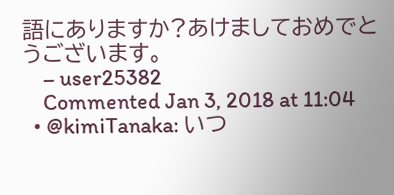語にありますか?あけましておめでとうございます。
    – user25382
    Commented Jan 3, 2018 at 11:04
  • @kimiTanaka: いつ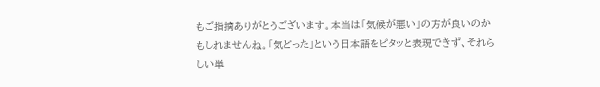もご指摘ありがとうございます。本当は「気候が悪い」の方が良いのかもしれませんね。「気どった」という日本語をピタッと表現できず、それらしい単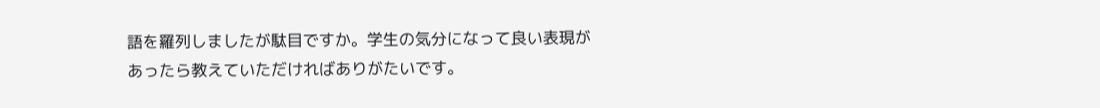語を羅列しましたが駄目ですか。学生の気分になって良い表現があったら教えていただければありがたいです。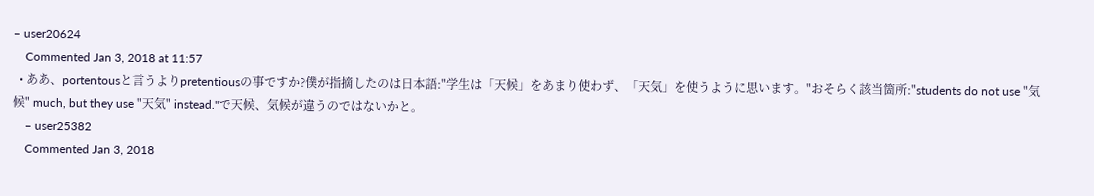– user20624
    Commented Jan 3, 2018 at 11:57
  • ああ、portentousと言うよりpretentiousの事ですか?僕が指摘したのは日本語:"学生は「天候」をあまり使わず、「天気」を使うように思います。"おそらく該当箇所:"students do not use "気候" much, but they use "天気" instead."で天候、気候が違うのではないかと。
    – user25382
    Commented Jan 3, 2018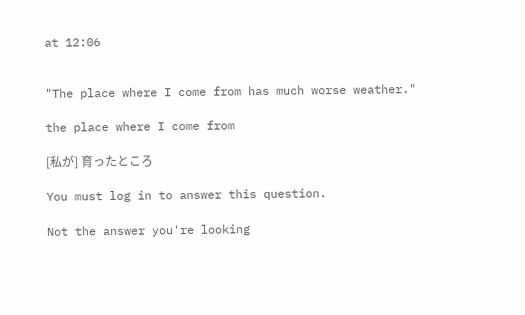at 12:06


"The place where I come from has much worse weather."

the place where I come from

[私が] 育ったところ

You must log in to answer this question.

Not the answer you're looking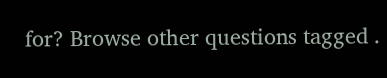for? Browse other questions tagged .